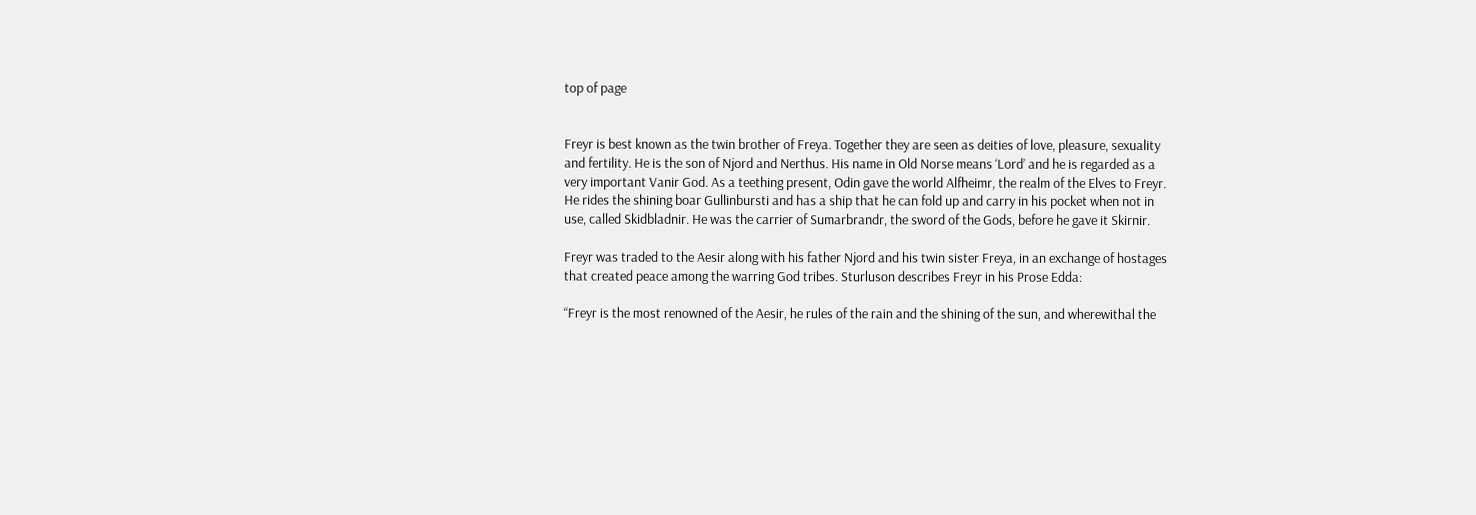top of page


Freyr is best known as the twin brother of Freya. Together they are seen as deities of love, pleasure, sexuality and fertility. He is the son of Njord and Nerthus. His name in Old Norse means ‘Lord’ and he is regarded as a very important Vanir God. As a teething present, Odin gave the world Alfheimr, the realm of the Elves to Freyr. He rides the shining boar Gullinbursti and has a ship that he can fold up and carry in his pocket when not in use, called Skidbladnir. He was the carrier of Sumarbrandr, the sword of the Gods, before he gave it Skirnir.

Freyr was traded to the Aesir along with his father Njord and his twin sister Freya, in an exchange of hostages that created peace among the warring God tribes. Sturluson describes Freyr in his Prose Edda:

“Freyr is the most renowned of the Aesir, he rules of the rain and the shining of the sun, and wherewithal the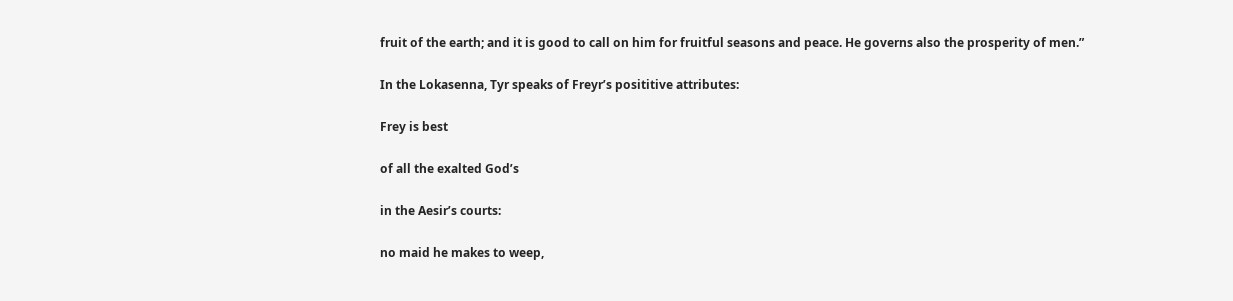fruit of the earth; and it is good to call on him for fruitful seasons and peace. He governs also the prosperity of men.”

In the Lokasenna, Tyr speaks of Freyr’s posititive attributes:

Frey is best

of all the exalted God’s

in the Aesir’s courts:

no maid he makes to weep,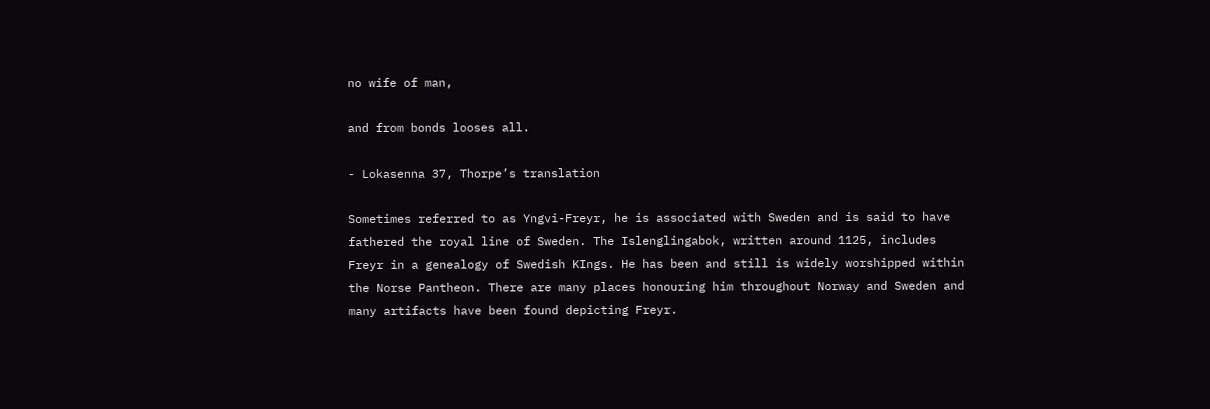no wife of man,

and from bonds looses all.

- Lokasenna 37, Thorpe’s translation

Sometimes referred to as Yngvi-Freyr, he is associated with Sweden and is said to have fathered the royal line of Sweden. The Islenglingabok, written around 1125, includes Freyr in a genealogy of Swedish KIngs. He has been and still is widely worshipped within the Norse Pantheon. There are many places honouring him throughout Norway and Sweden and many artifacts have been found depicting Freyr.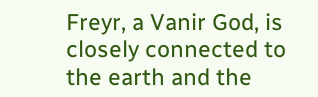Freyr, a Vanir God, is closely connected to the earth and the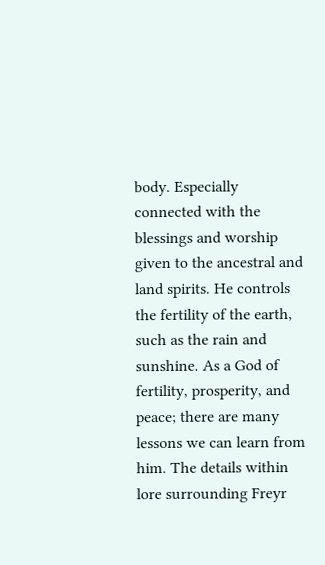body. Especially connected with the blessings and worship given to the ancestral and land spirits. He controls the fertility of the earth, such as the rain and sunshine. As a God of fertility, prosperity, and peace; there are many lessons we can learn from him. The details within lore surrounding Freyr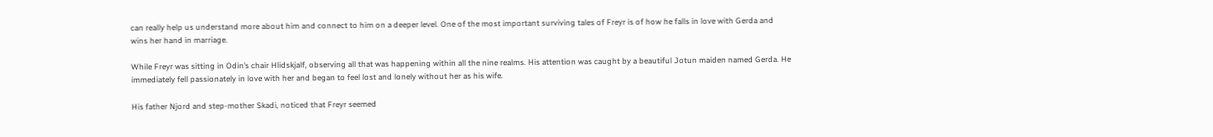can really help us understand more about him and connect to him on a deeper level. One of the most important surviving tales of Freyr is of how he falls in love with Gerda and wins her hand in marriage.

While Freyr was sitting in Odin’s chair Hlidskjalf, observing all that was happening within all the nine realms. His attention was caught by a beautiful Jotun maiden named Gerda. He immediately fell passionately in love with her and began to feel lost and lonely without her as his wife.

His father Njord and step-mother Skadi, noticed that Freyr seemed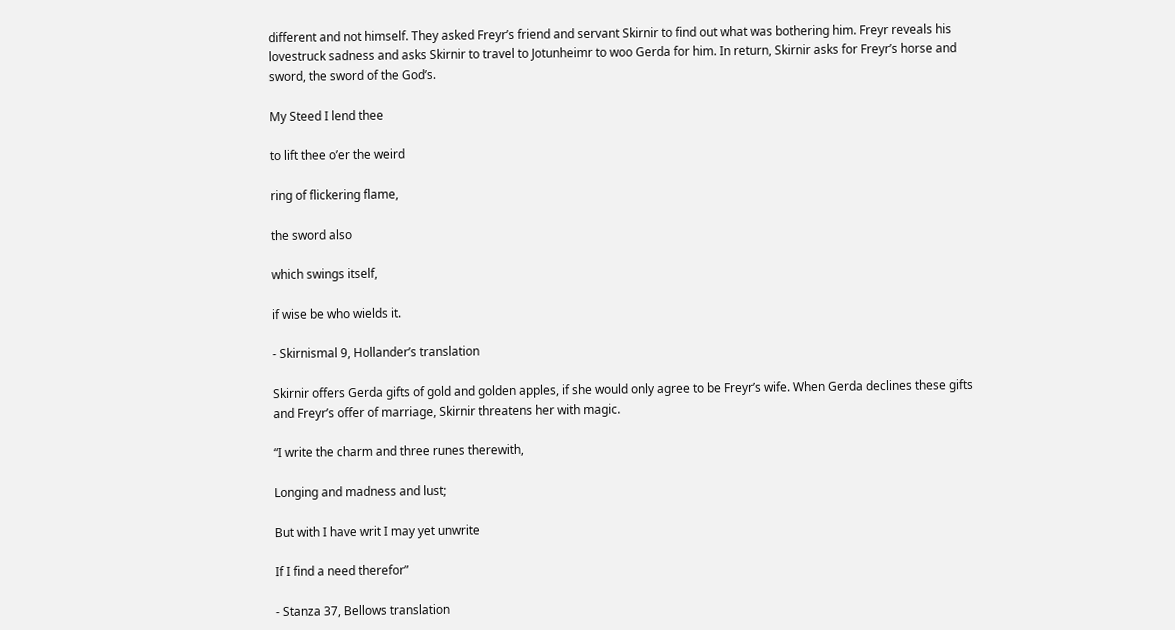different and not himself. They asked Freyr’s friend and servant Skirnir to find out what was bothering him. Freyr reveals his lovestruck sadness and asks Skirnir to travel to Jotunheimr to woo Gerda for him. In return, Skirnir asks for Freyr’s horse and sword, the sword of the God’s.

My Steed I lend thee

to lift thee o’er the weird

ring of flickering flame,

the sword also

which swings itself,

if wise be who wields it.

- Skirnismal 9, Hollander’s translation

Skirnir offers Gerda gifts of gold and golden apples, if she would only agree to be Freyr’s wife. When Gerda declines these gifts and Freyr’s offer of marriage, Skirnir threatens her with magic.

“I write the charm and three runes therewith,

Longing and madness and lust;

But with I have writ I may yet unwrite

If I find a need therefor”

- Stanza 37, Bellows translation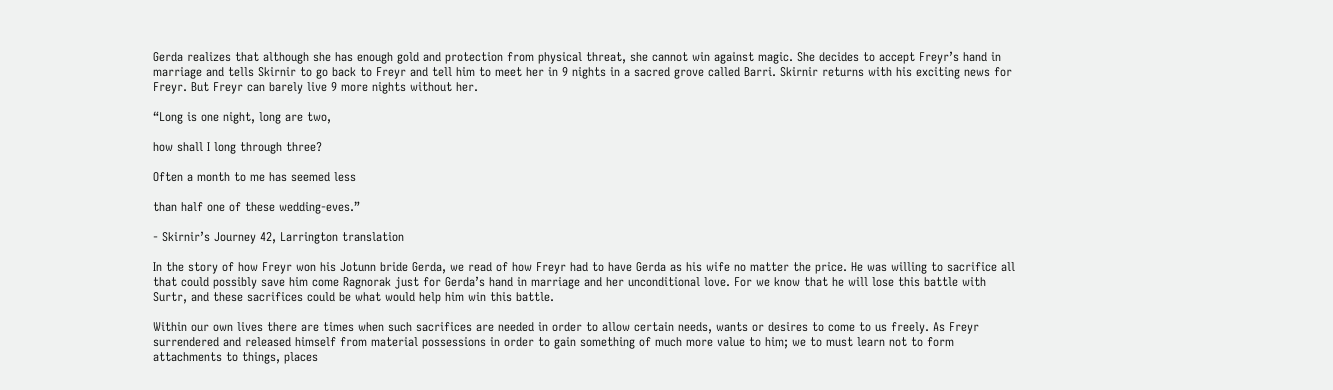Gerda realizes that although she has enough gold and protection from physical threat, she cannot win against magic. She decides to accept Freyr’s hand in marriage and tells Skirnir to go back to Freyr and tell him to meet her in 9 nights in a sacred grove called Barri. Skirnir returns with his exciting news for Freyr. But Freyr can barely live 9 more nights without her.

“Long is one night, long are two,

how shall I long through three?

Often a month to me has seemed less

than half one of these wedding-eves.”

- Skirnir’s Journey 42, Larrington translation

In the story of how Freyr won his Jotunn bride Gerda, we read of how Freyr had to have Gerda as his wife no matter the price. He was willing to sacrifice all that could possibly save him come Ragnorak just for Gerda’s hand in marriage and her unconditional love. For we know that he will lose this battle with Surtr, and these sacrifices could be what would help him win this battle.

Within our own lives there are times when such sacrifices are needed in order to allow certain needs, wants or desires to come to us freely. As Freyr surrendered and released himself from material possessions in order to gain something of much more value to him; we to must learn not to form attachments to things, places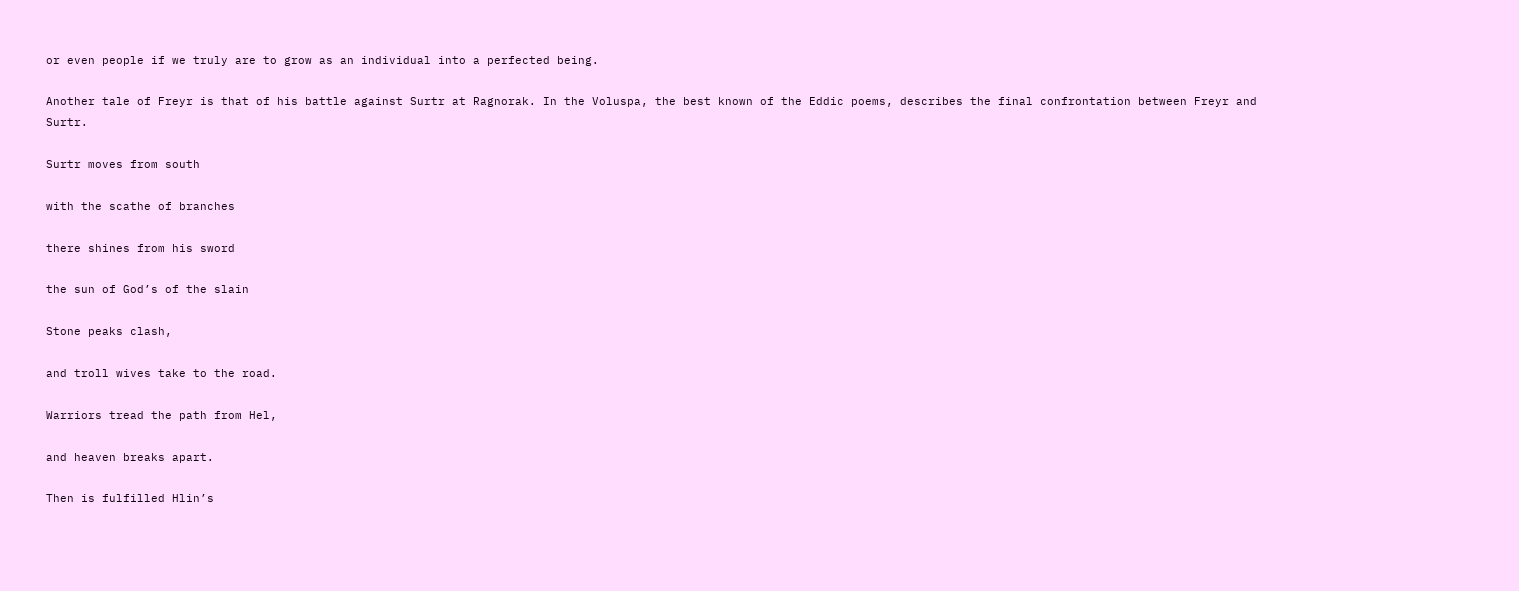or even people if we truly are to grow as an individual into a perfected being.

Another tale of Freyr is that of his battle against Surtr at Ragnorak. In the Voluspa, the best known of the Eddic poems, describes the final confrontation between Freyr and Surtr.

Surtr moves from south

with the scathe of branches

there shines from his sword

the sun of God’s of the slain

Stone peaks clash,

and troll wives take to the road.

Warriors tread the path from Hel,

and heaven breaks apart.

Then is fulfilled Hlin’s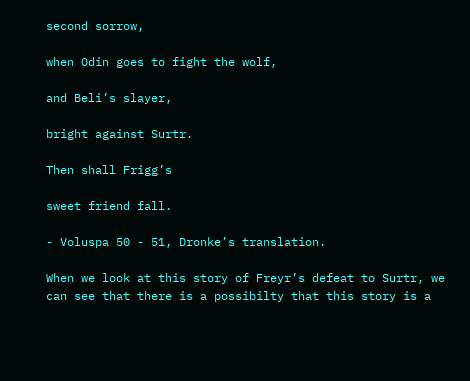second sorrow,

when Odin goes to fight the wolf,

and Beli’s slayer,

bright against Surtr.

Then shall Frigg’s

sweet friend fall.

- Voluspa 50 - 51, Dronke’s translation.

When we look at this story of Freyr’s defeat to Surtr, we can see that there is a possibilty that this story is a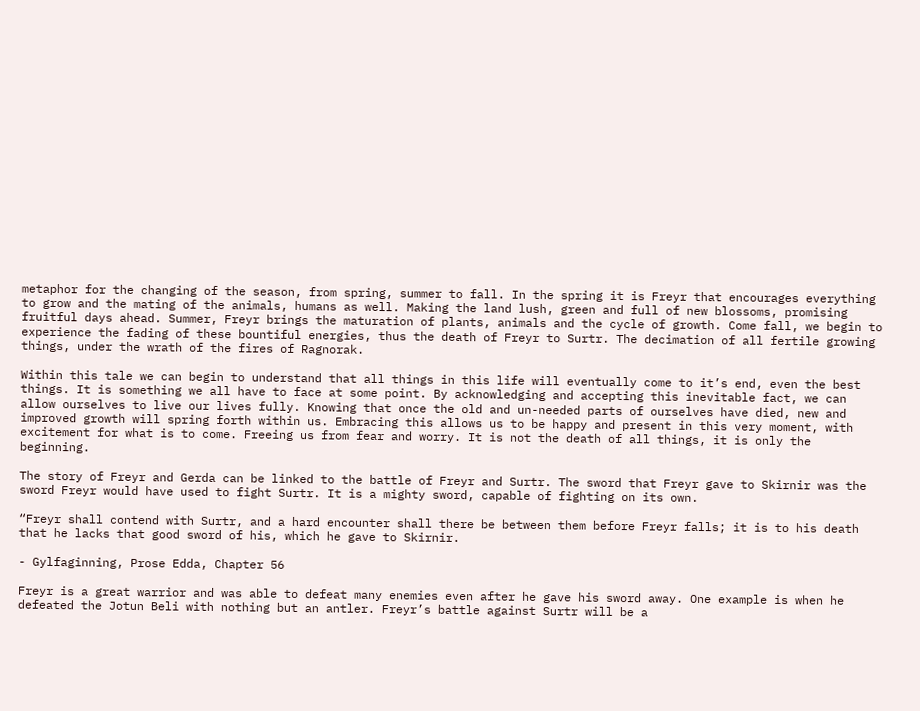metaphor for the changing of the season, from spring, summer to fall. In the spring it is Freyr that encourages everything to grow and the mating of the animals, humans as well. Making the land lush, green and full of new blossoms, promising fruitful days ahead. Summer, Freyr brings the maturation of plants, animals and the cycle of growth. Come fall, we begin to experience the fading of these bountiful energies, thus the death of Freyr to Surtr. The decimation of all fertile growing things, under the wrath of the fires of Ragnorak.

Within this tale we can begin to understand that all things in this life will eventually come to it’s end, even the best things. It is something we all have to face at some point. By acknowledging and accepting this inevitable fact, we can allow ourselves to live our lives fully. Knowing that once the old and un-needed parts of ourselves have died, new and improved growth will spring forth within us. Embracing this allows us to be happy and present in this very moment, with excitement for what is to come. Freeing us from fear and worry. It is not the death of all things, it is only the beginning.

The story of Freyr and Gerda can be linked to the battle of Freyr and Surtr. The sword that Freyr gave to Skirnir was the sword Freyr would have used to fight Surtr. It is a mighty sword, capable of fighting on its own.

“Freyr shall contend with Surtr, and a hard encounter shall there be between them before Freyr falls; it is to his death that he lacks that good sword of his, which he gave to Skirnir.

- Gylfaginning, Prose Edda, Chapter 56

Freyr is a great warrior and was able to defeat many enemies even after he gave his sword away. One example is when he defeated the Jotun Beli with nothing but an antler. Freyr’s battle against Surtr will be a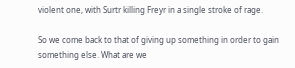violent one, with Surtr killing Freyr in a single stroke of rage.

So we come back to that of giving up something in order to gain something else. What are we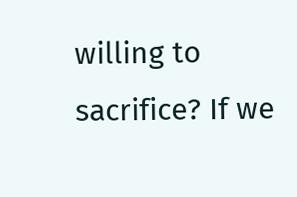willing to sacrifice? If we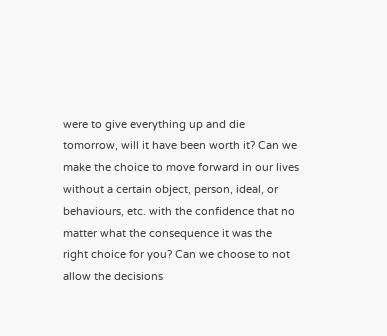were to give everything up and die tomorrow, will it have been worth it? Can we make the choice to move forward in our lives without a certain object, person, ideal, or behaviours, etc. with the confidence that no matter what the consequence it was the right choice for you? Can we choose to not allow the decisions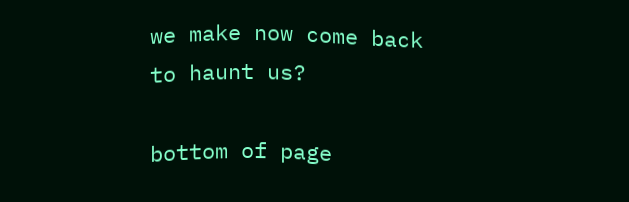we make now come back to haunt us?

bottom of page